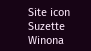Site icon Suzette Winona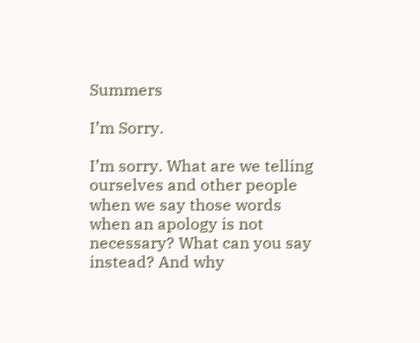Summers

I’m Sorry.

I’m sorry. What are we telling ourselves and other people when we say those words when an apology is not necessary? What can you say instead? And why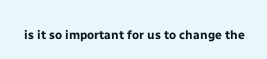is it so important for us to change the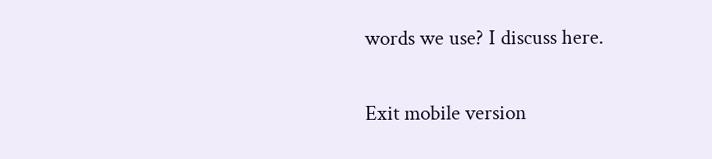words we use? I discuss here.

Exit mobile version